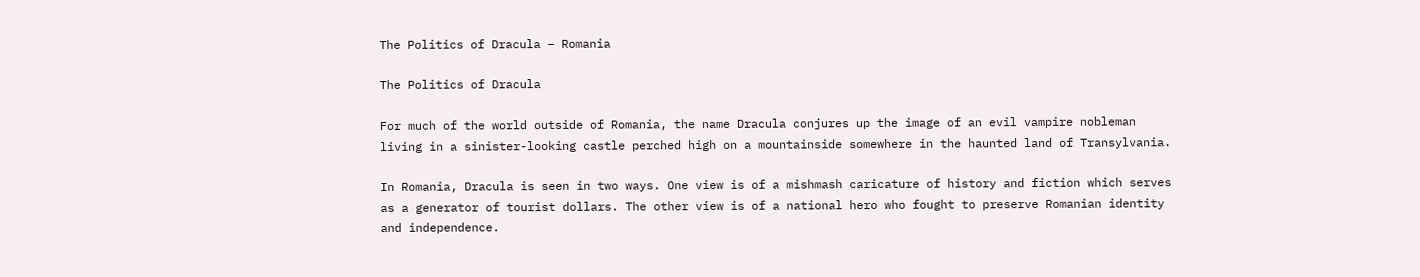The Politics of Dracula – Romania

The Politics of Dracula

For much of the world outside of Romania, the name Dracula conjures up the image of an evil vampire nobleman living in a sinister-looking castle perched high on a mountainside somewhere in the haunted land of Transylvania.

In Romania, Dracula is seen in two ways. One view is of a mishmash caricature of history and fiction which serves as a generator of tourist dollars. The other view is of a national hero who fought to preserve Romanian identity and independence.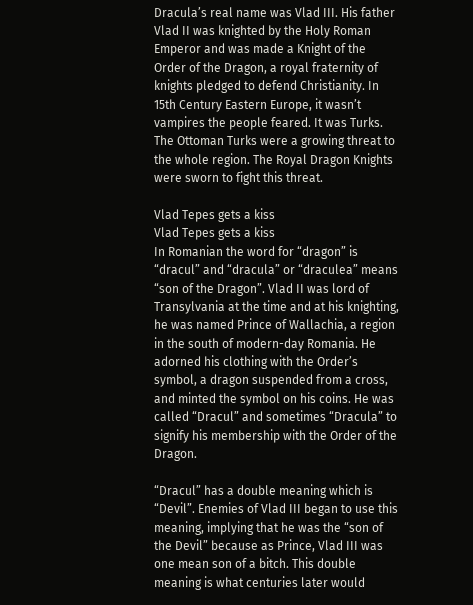Dracula’s real name was Vlad III. His father Vlad II was knighted by the Holy Roman Emperor and was made a Knight of the Order of the Dragon, a royal fraternity of knights pledged to defend Christianity. In 15th Century Eastern Europe, it wasn’t vampires the people feared. It was Turks. The Ottoman Turks were a growing threat to the whole region. The Royal Dragon Knights were sworn to fight this threat.

Vlad Tepes gets a kiss
Vlad Tepes gets a kiss
In Romanian the word for “dragon” is “dracul” and “dracula” or “draculea” means “son of the Dragon”. Vlad II was lord of Transylvania at the time and at his knighting, he was named Prince of Wallachia, a region in the south of modern-day Romania. He adorned his clothing with the Order’s symbol, a dragon suspended from a cross, and minted the symbol on his coins. He was called “Dracul” and sometimes “Dracula” to signify his membership with the Order of the Dragon.

“Dracul” has a double meaning which is “Devil”. Enemies of Vlad III began to use this meaning, implying that he was the “son of the Devil” because as Prince, Vlad III was one mean son of a bitch. This double meaning is what centuries later would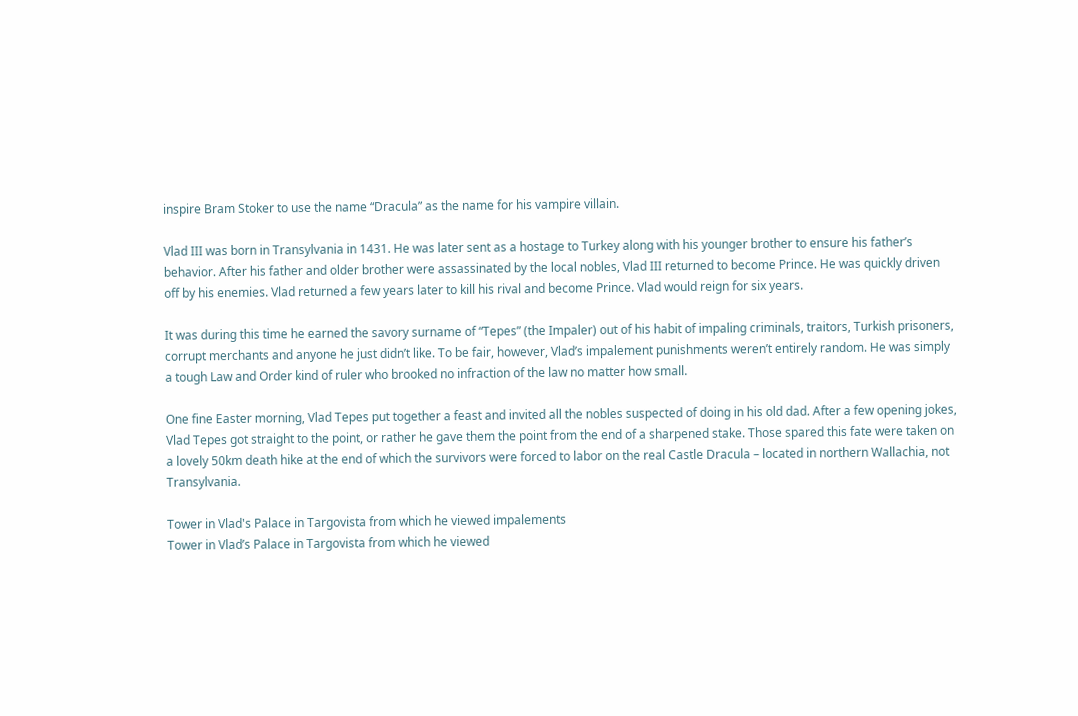inspire Bram Stoker to use the name “Dracula” as the name for his vampire villain.

Vlad III was born in Transylvania in 1431. He was later sent as a hostage to Turkey along with his younger brother to ensure his father’s behavior. After his father and older brother were assassinated by the local nobles, Vlad III returned to become Prince. He was quickly driven off by his enemies. Vlad returned a few years later to kill his rival and become Prince. Vlad would reign for six years.

It was during this time he earned the savory surname of “Tepes” (the Impaler) out of his habit of impaling criminals, traitors, Turkish prisoners, corrupt merchants and anyone he just didn’t like. To be fair, however, Vlad’s impalement punishments weren’t entirely random. He was simply a tough Law and Order kind of ruler who brooked no infraction of the law no matter how small.

One fine Easter morning, Vlad Tepes put together a feast and invited all the nobles suspected of doing in his old dad. After a few opening jokes, Vlad Tepes got straight to the point, or rather he gave them the point from the end of a sharpened stake. Those spared this fate were taken on a lovely 50km death hike at the end of which the survivors were forced to labor on the real Castle Dracula – located in northern Wallachia, not Transylvania.

Tower in Vlad's Palace in Targovista from which he viewed impalements
Tower in Vlad’s Palace in Targovista from which he viewed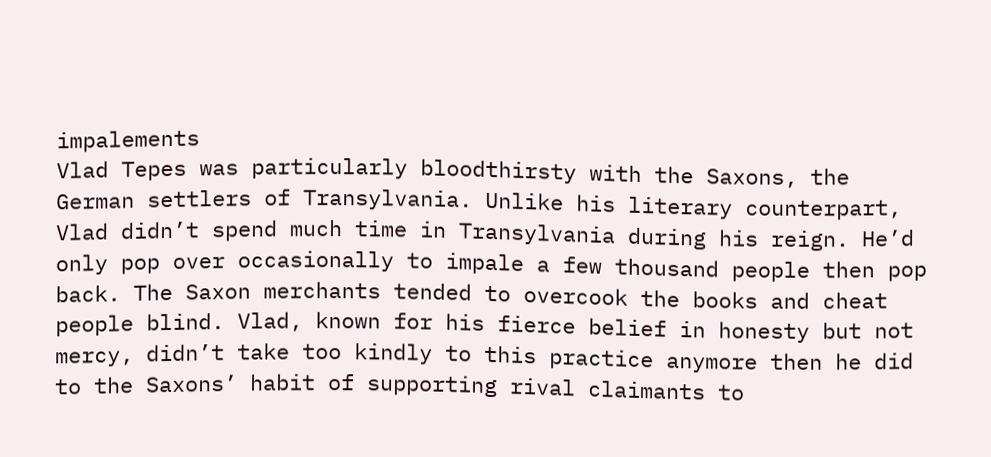impalements
Vlad Tepes was particularly bloodthirsty with the Saxons, the German settlers of Transylvania. Unlike his literary counterpart, Vlad didn’t spend much time in Transylvania during his reign. He’d only pop over occasionally to impale a few thousand people then pop back. The Saxon merchants tended to overcook the books and cheat people blind. Vlad, known for his fierce belief in honesty but not mercy, didn’t take too kindly to this practice anymore then he did to the Saxons’ habit of supporting rival claimants to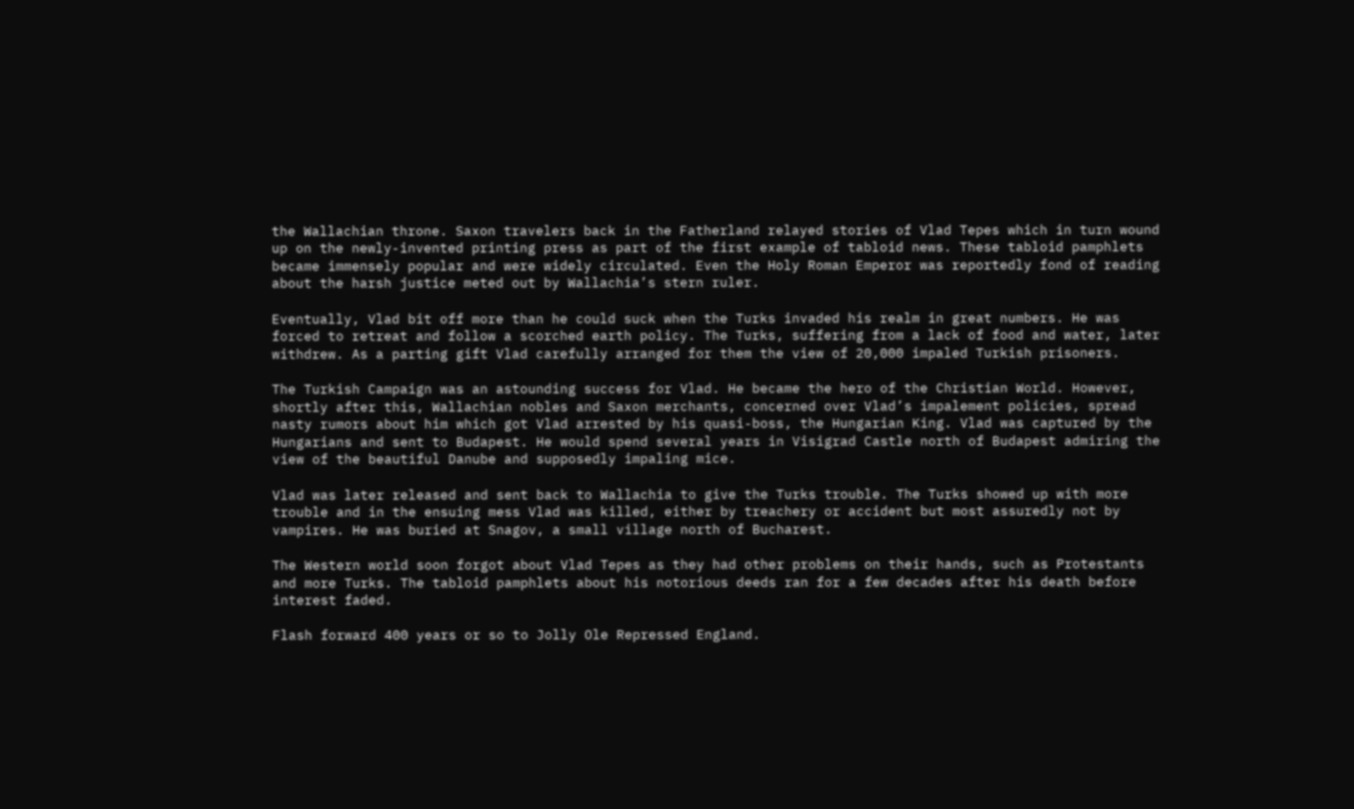the Wallachian throne. Saxon travelers back in the Fatherland relayed stories of Vlad Tepes which in turn wound up on the newly-invented printing press as part of the first example of tabloid news. These tabloid pamphlets became immensely popular and were widely circulated. Even the Holy Roman Emperor was reportedly fond of reading about the harsh justice meted out by Wallachia’s stern ruler.

Eventually, Vlad bit off more than he could suck when the Turks invaded his realm in great numbers. He was forced to retreat and follow a scorched earth policy. The Turks, suffering from a lack of food and water, later withdrew. As a parting gift Vlad carefully arranged for them the view of 20,000 impaled Turkish prisoners.

The Turkish Campaign was an astounding success for Vlad. He became the hero of the Christian World. However, shortly after this, Wallachian nobles and Saxon merchants, concerned over Vlad’s impalement policies, spread nasty rumors about him which got Vlad arrested by his quasi-boss, the Hungarian King. Vlad was captured by the Hungarians and sent to Budapest. He would spend several years in Visigrad Castle north of Budapest admiring the view of the beautiful Danube and supposedly impaling mice.

Vlad was later released and sent back to Wallachia to give the Turks trouble. The Turks showed up with more trouble and in the ensuing mess Vlad was killed, either by treachery or accident but most assuredly not by vampires. He was buried at Snagov, a small village north of Bucharest.

The Western world soon forgot about Vlad Tepes as they had other problems on their hands, such as Protestants and more Turks. The tabloid pamphlets about his notorious deeds ran for a few decades after his death before interest faded.

Flash forward 400 years or so to Jolly Ole Repressed England.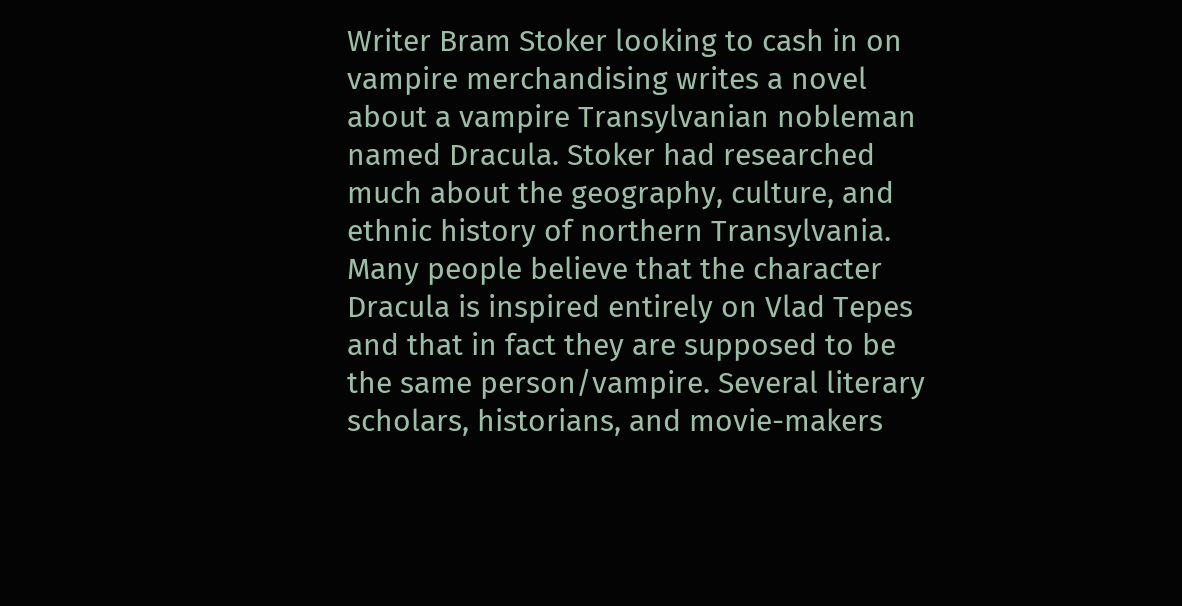Writer Bram Stoker looking to cash in on vampire merchandising writes a novel about a vampire Transylvanian nobleman named Dracula. Stoker had researched much about the geography, culture, and ethnic history of northern Transylvania. Many people believe that the character Dracula is inspired entirely on Vlad Tepes and that in fact they are supposed to be the same person/vampire. Several literary scholars, historians, and movie-makers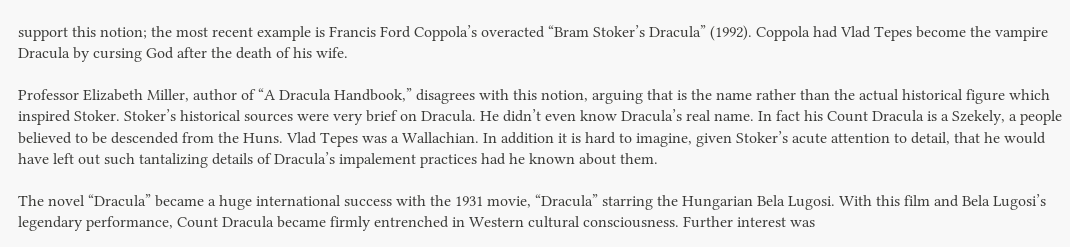support this notion; the most recent example is Francis Ford Coppola’s overacted “Bram Stoker’s Dracula” (1992). Coppola had Vlad Tepes become the vampire Dracula by cursing God after the death of his wife.

Professor Elizabeth Miller, author of “A Dracula Handbook,” disagrees with this notion, arguing that is the name rather than the actual historical figure which inspired Stoker. Stoker’s historical sources were very brief on Dracula. He didn’t even know Dracula’s real name. In fact his Count Dracula is a Szekely, a people believed to be descended from the Huns. Vlad Tepes was a Wallachian. In addition it is hard to imagine, given Stoker’s acute attention to detail, that he would have left out such tantalizing details of Dracula’s impalement practices had he known about them.

The novel “Dracula” became a huge international success with the 1931 movie, “Dracula” starring the Hungarian Bela Lugosi. With this film and Bela Lugosi’s legendary performance, Count Dracula became firmly entrenched in Western cultural consciousness. Further interest was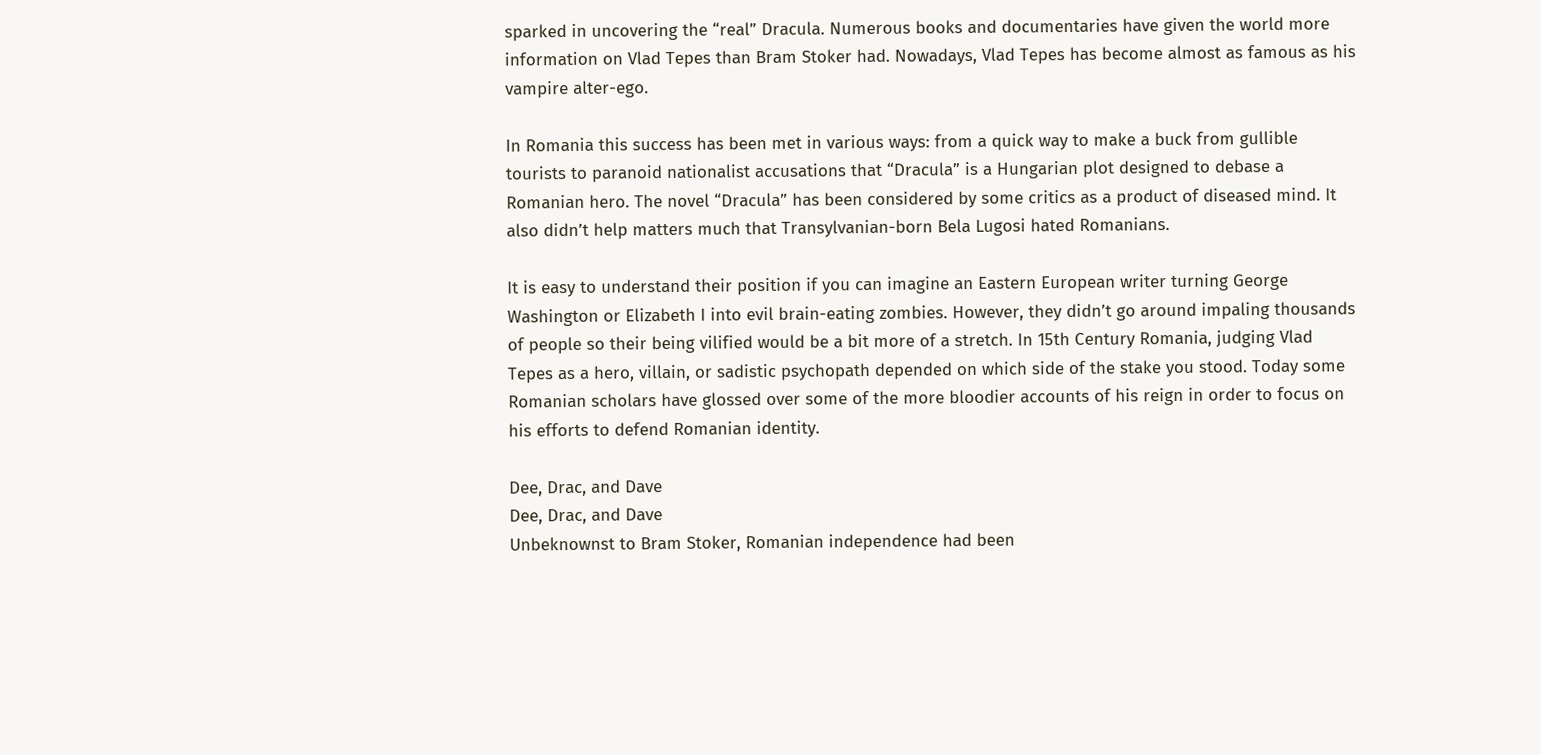sparked in uncovering the “real” Dracula. Numerous books and documentaries have given the world more information on Vlad Tepes than Bram Stoker had. Nowadays, Vlad Tepes has become almost as famous as his vampire alter-ego.

In Romania this success has been met in various ways: from a quick way to make a buck from gullible tourists to paranoid nationalist accusations that “Dracula” is a Hungarian plot designed to debase a Romanian hero. The novel “Dracula” has been considered by some critics as a product of diseased mind. It also didn’t help matters much that Transylvanian-born Bela Lugosi hated Romanians.

It is easy to understand their position if you can imagine an Eastern European writer turning George Washington or Elizabeth I into evil brain-eating zombies. However, they didn’t go around impaling thousands of people so their being vilified would be a bit more of a stretch. In 15th Century Romania, judging Vlad Tepes as a hero, villain, or sadistic psychopath depended on which side of the stake you stood. Today some Romanian scholars have glossed over some of the more bloodier accounts of his reign in order to focus on his efforts to defend Romanian identity.

Dee, Drac, and Dave
Dee, Drac, and Dave
Unbeknownst to Bram Stoker, Romanian independence had been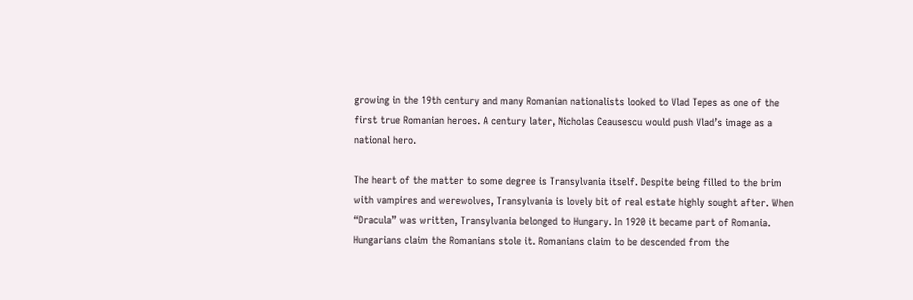growing in the 19th century and many Romanian nationalists looked to Vlad Tepes as one of the first true Romanian heroes. A century later, Nicholas Ceausescu would push Vlad’s image as a national hero.

The heart of the matter to some degree is Transylvania itself. Despite being filled to the brim with vampires and werewolves, Transylvania is lovely bit of real estate highly sought after. When “Dracula” was written, Transylvania belonged to Hungary. In 1920 it became part of Romania. Hungarians claim the Romanians stole it. Romanians claim to be descended from the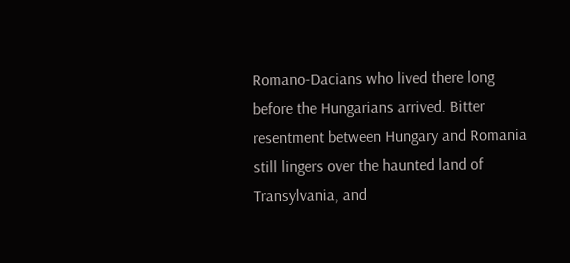Romano-Dacians who lived there long before the Hungarians arrived. Bitter resentment between Hungary and Romania still lingers over the haunted land of Transylvania, and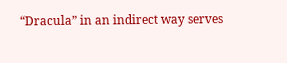“Dracula” in an indirect way serves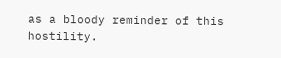as a bloody reminder of this hostility.